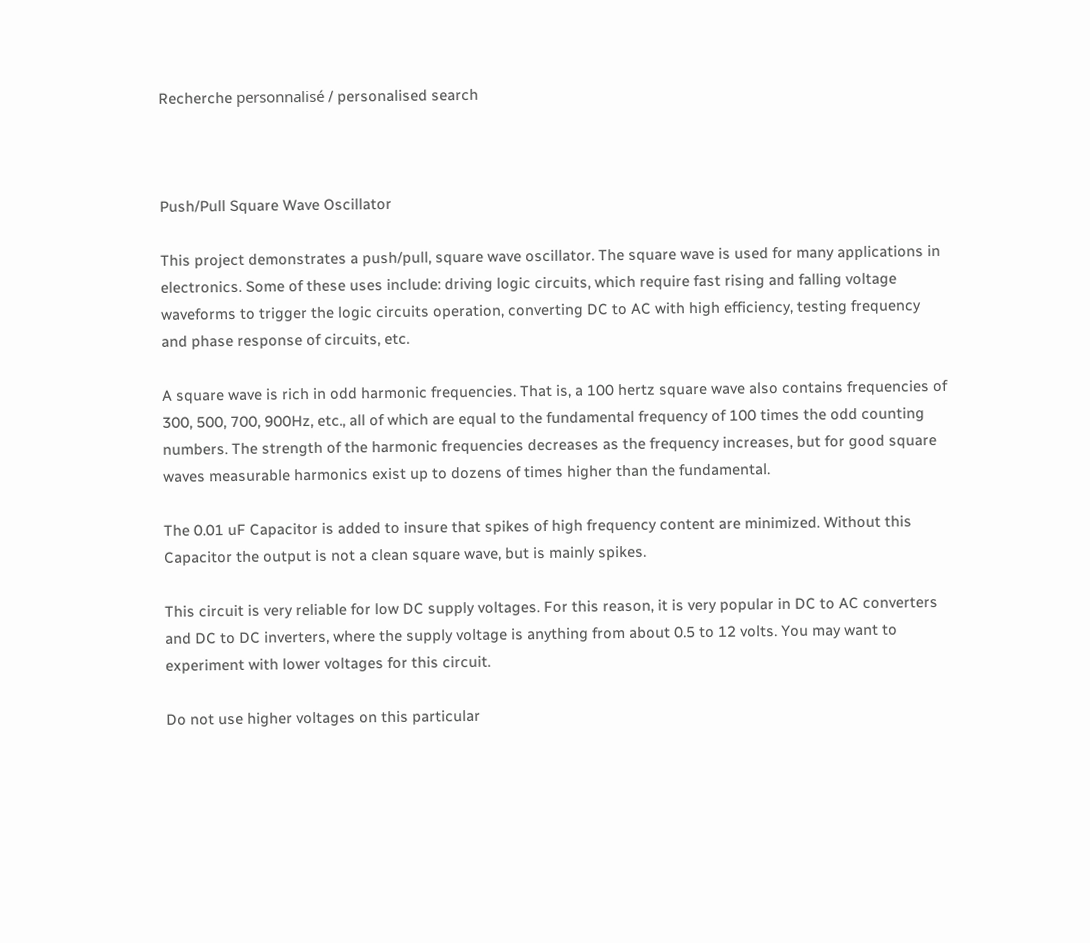Recherche personnalisé / personalised search



Push/Pull Square Wave Oscillator

This project demonstrates a push/pull, square wave oscillator. The square wave is used for many applications in electronics. Some of these uses include: driving logic circuits, which require fast rising and falling voltage waveforms to trigger the logic circuits operation, converting DC to AC with high efficiency, testing frequency and phase response of circuits, etc.

A square wave is rich in odd harmonic frequencies. That is, a 100 hertz square wave also contains frequencies of 300, 500, 700, 900Hz, etc., all of which are equal to the fundamental frequency of 100 times the odd counting numbers. The strength of the harmonic frequencies decreases as the frequency increases, but for good square waves measurable harmonics exist up to dozens of times higher than the fundamental.

The 0.01 uF Capacitor is added to insure that spikes of high frequency content are minimized. Without this Capacitor the output is not a clean square wave, but is mainly spikes.

This circuit is very reliable for low DC supply voltages. For this reason, it is very popular in DC to AC converters and DC to DC inverters, where the supply voltage is anything from about 0.5 to 12 volts. You may want to experiment with lower voltages for this circuit.

Do not use higher voltages on this particular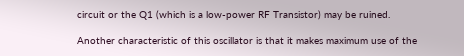circuit or the Q1 (which is a low-power RF Transistor) may be ruined.

Another characteristic of this oscillator is that it makes maximum use of the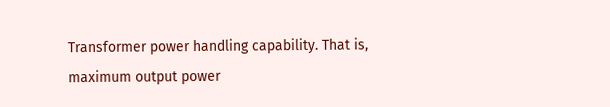Transformer power handling capability. That is, maximum output power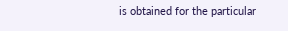is obtained for the particular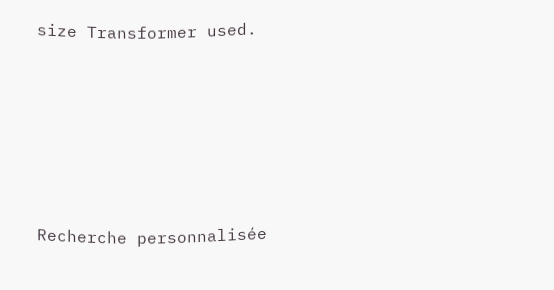size Transformer used.








Recherche personnalisée